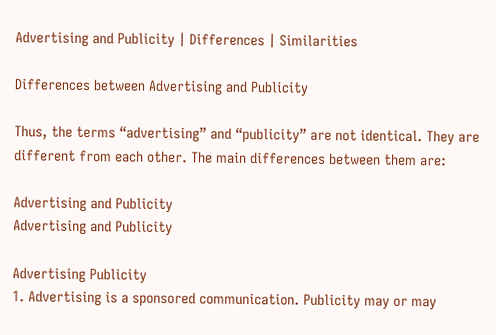Advertising and Publicity | Differences | Similarities

Differences between Advertising and Publicity

Thus, the terms “advertising” and “publicity” are not identical. They are different from each other. The main differences between them are:

Advertising and Publicity
Advertising and Publicity

Advertising Publicity
1. Advertising is a sponsored communication. Publicity may or may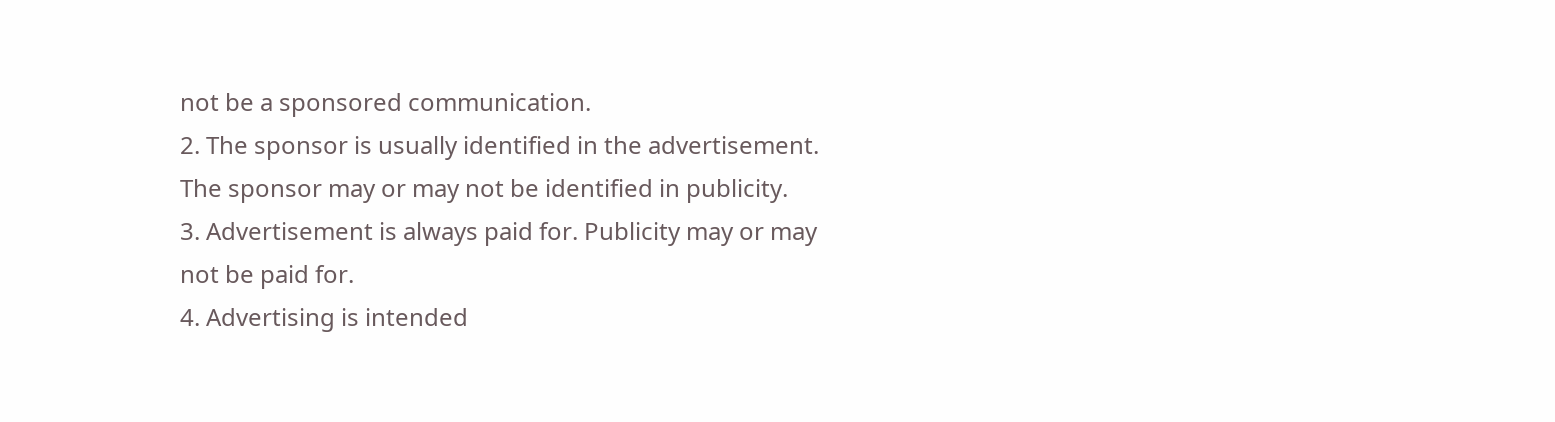not be a sponsored communication.
2. The sponsor is usually identified in the advertisement. The sponsor may or may not be identified in publicity.
3. Advertisement is always paid for. Publicity may or may not be paid for.
4. Advertising is intended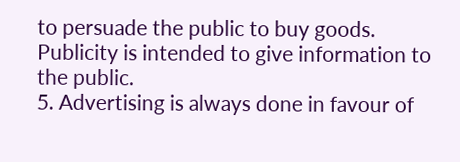to persuade the public to buy goods. Publicity is intended to give information to the public.
5. Advertising is always done in favour of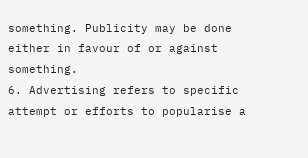something. Publicity may be done either in favour of or against something.
6. Advertising refers to specific attempt or efforts to popularise a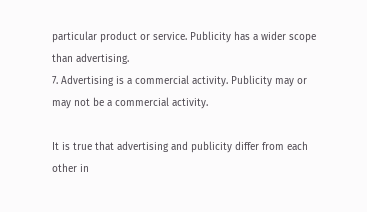particular product or service. Publicity has a wider scope than advertising.
7. Advertising is a commercial activity. Publicity may or may not be a commercial activity.

It is true that advertising and publicity differ from each other in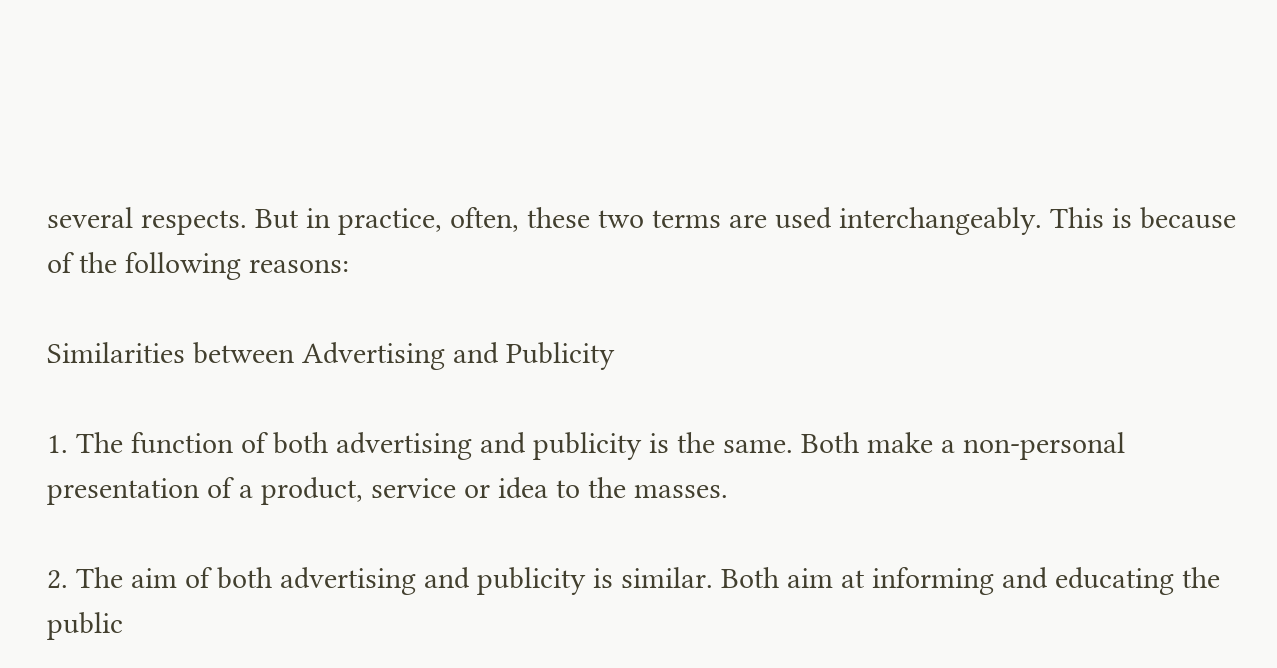several respects. But in practice, often, these two terms are used interchangeably. This is because of the following reasons:

Similarities between Advertising and Publicity

1. The function of both advertising and publicity is the same. Both make a non-personal presentation of a product, service or idea to the masses.

2. The aim of both advertising and publicity is similar. Both aim at informing and educating the public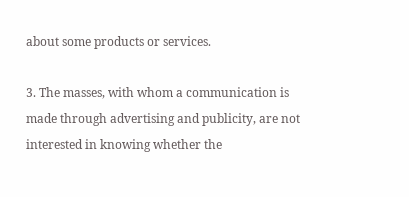about some products or services.

3. The masses, with whom a communication is made through advertising and publicity, are not interested in knowing whether the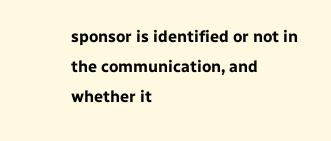sponsor is identified or not in the communication, and whether it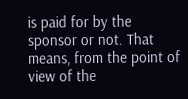is paid for by the sponsor or not. That means, from the point of view of the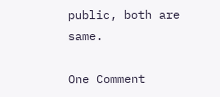public, both are same.

One Comment